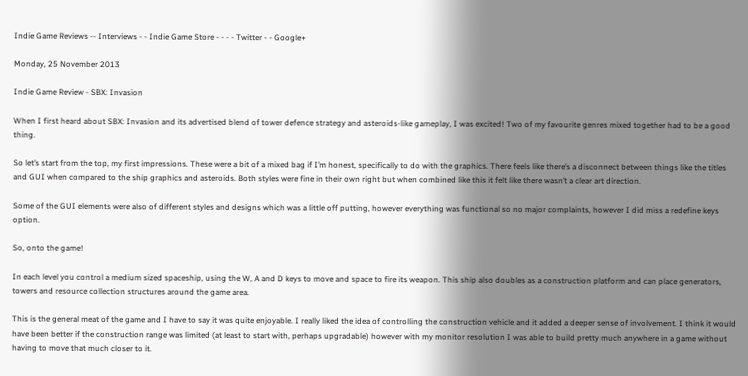Indie Game Reviews -- Interviews - - Indie Game Store - - - - Twitter - - Google+

Monday, 25 November 2013

Indie Game Review - SBX: Invasion

When I first heard about SBX: Invasion and its advertised blend of tower defence strategy and asteroids-like gameplay, I was excited! Two of my favourite genres mixed together had to be a good thing.

So let’s start from the top, my first impressions. These were a bit of a mixed bag if I’m honest, specifically to do with the graphics. There feels like there’s a disconnect between things like the titles and GUI when compared to the ship graphics and asteroids. Both styles were fine in their own right but when combined like this it felt like there wasn’t a clear art direction.

Some of the GUI elements were also of different styles and designs which was a little off putting, however everything was functional so no major complaints, however I did miss a redefine keys option.

So, onto the game!

In each level you control a medium sized spaceship, using the W, A and D keys to move and space to fire its weapon. This ship also doubles as a construction platform and can place generators, towers and resource collection structures around the game area.

This is the general meat of the game and I have to say it was quite enjoyable. I really liked the idea of controlling the construction vehicle and it added a deeper sense of involvement. I think it would have been better if the construction range was limited (at least to start with, perhaps upgradable) however with my monitor resolution I was able to build pretty much anywhere in a game without having to move that much closer to it.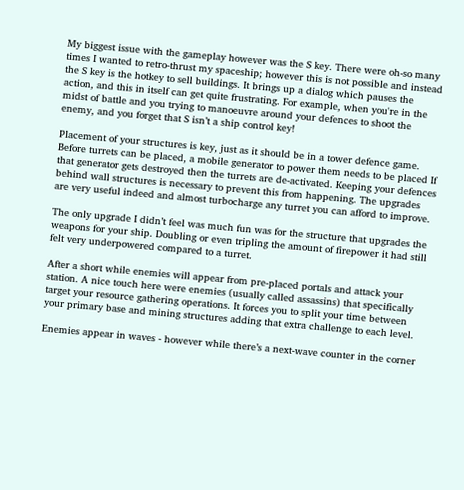My biggest issue with the gameplay however was the S key. There were oh-so many times I wanted to retro-thrust my spaceship; however this is not possible and instead the S key is the hotkey to sell buildings. It brings up a dialog which pauses the action, and this in itself can get quite frustrating. For example, when you're in the midst of battle and you trying to manoeuvre around your defences to shoot the enemy, and you forget that S isn’t a ship control key!

Placement of your structures is key, just as it should be in a tower defence game. Before turrets can be placed, a mobile generator to power them needs to be placed If that generator gets destroyed then the turrets are de-activated. Keeping your defences behind wall structures is necessary to prevent this from happening. The upgrades are very useful indeed and almost turbocharge any turret you can afford to improve.

The only upgrade I didn’t feel was much fun was for the structure that upgrades the weapons for your ship. Doubling or even tripling the amount of firepower it had still felt very underpowered compared to a turret.

After a short while enemies will appear from pre-placed portals and attack your station. A nice touch here were enemies (usually called assassins) that specifically target your resource gathering operations. It forces you to split your time between your primary base and mining structures adding that extra challenge to each level.

Enemies appear in waves - however while there’s a next-wave counter in the corner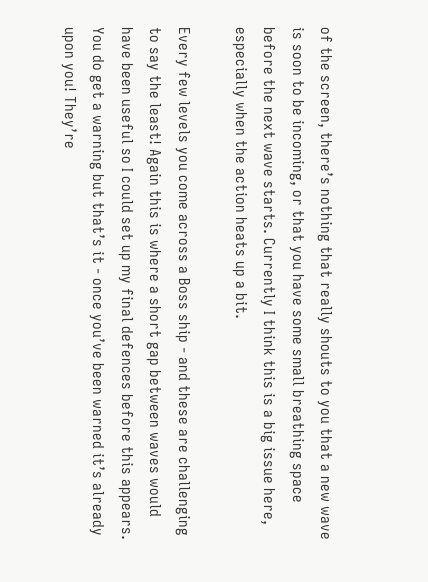of the screen, there’s nothing that really shouts to you that a new wave is soon to be incoming, or that you have some small breathing space before the next wave starts. Currently I think this is a big issue here, especially when the action heats up a bit.

Every few levels you come across a Boss ship - and these are challenging to say the least! Again this is where a short gap between waves would have been useful so I could set up my final defences before this appears. You do get a warning but that’s it - once you’ve been warned it’s already upon you! They’re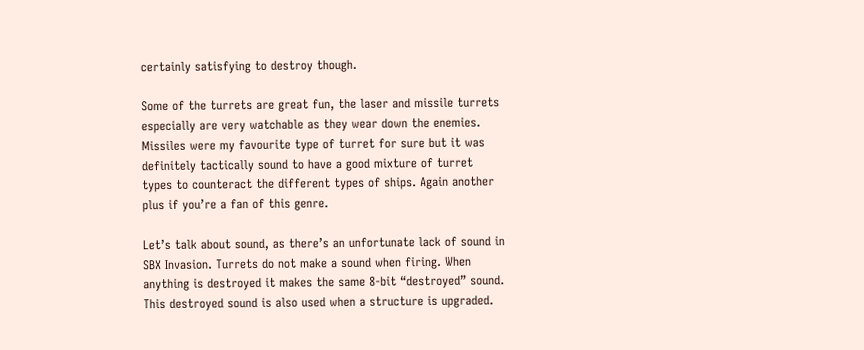certainly satisfying to destroy though.

Some of the turrets are great fun, the laser and missile turrets especially are very watchable as they wear down the enemies. Missiles were my favourite type of turret for sure but it was definitely tactically sound to have a good mixture of turret types to counteract the different types of ships. Again another plus if you’re a fan of this genre.

Let’s talk about sound, as there’s an unfortunate lack of sound in SBX Invasion. Turrets do not make a sound when firing. When anything is destroyed it makes the same 8-bit “destroyed” sound. This destroyed sound is also used when a structure is upgraded.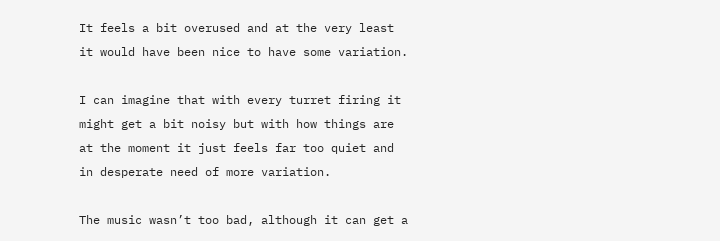It feels a bit overused and at the very least it would have been nice to have some variation.

I can imagine that with every turret firing it might get a bit noisy but with how things are at the moment it just feels far too quiet and in desperate need of more variation.

The music wasn’t too bad, although it can get a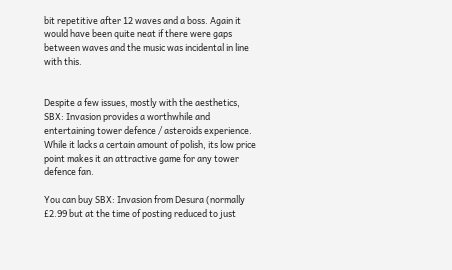bit repetitive after 12 waves and a boss. Again it would have been quite neat if there were gaps between waves and the music was incidental in line with this.


Despite a few issues, mostly with the aesthetics, SBX: Invasion provides a worthwhile and entertaining tower defence / asteroids experience. While it lacks a certain amount of polish, its low price point makes it an attractive game for any tower defence fan.

You can buy SBX: Invasion from Desura (normally £2.99 but at the time of posting reduced to just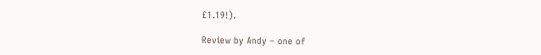£1.19!).

Review by Andy – one of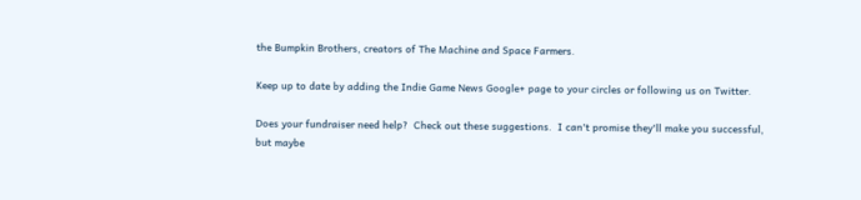the Bumpkin Brothers, creators of The Machine and Space Farmers.

Keep up to date by adding the Indie Game News Google+ page to your circles or following us on Twitter.

Does your fundraiser need help?  Check out these suggestions.  I can't promise they'll make you successful, but maybe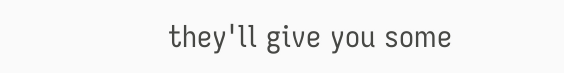they'll give you some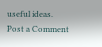useful ideas.
Post a Comment